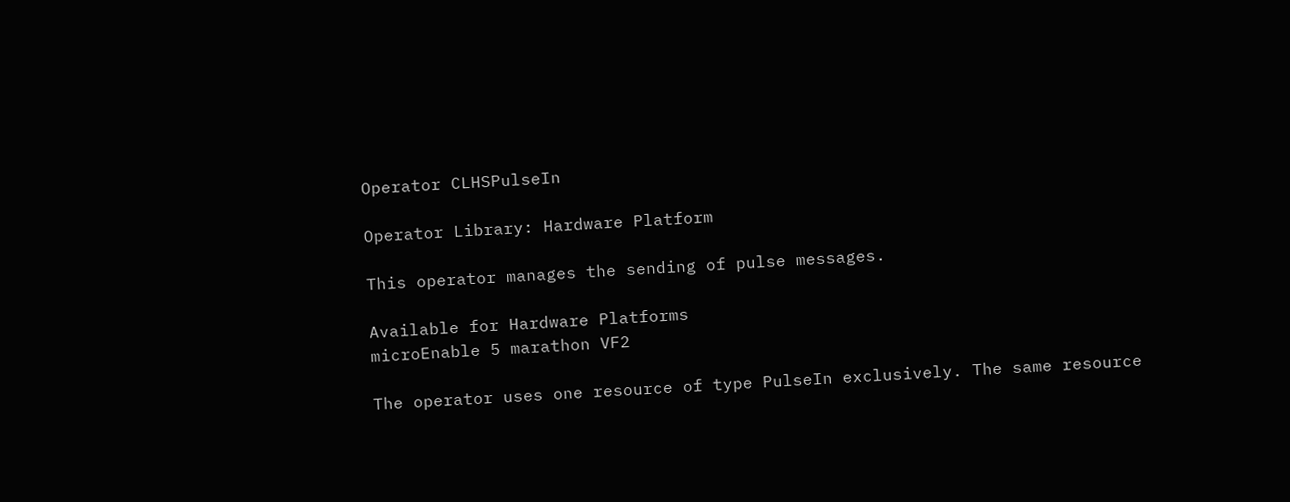Operator CLHSPulseIn

Operator Library: Hardware Platform

This operator manages the sending of pulse messages.

Available for Hardware Platforms
microEnable 5 marathon VF2

The operator uses one resource of type PulseIn exclusively. The same resource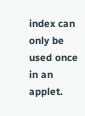index can only be used once in an applet.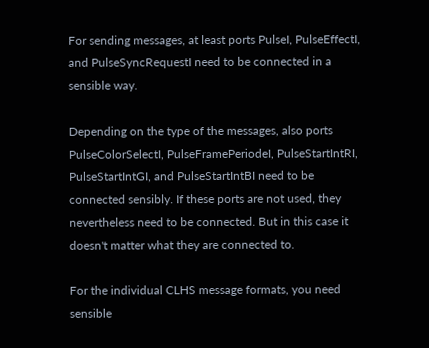For sending messages, at least ports PulseI, PulseEffectI, and PulseSyncRequestI need to be connected in a sensible way.

Depending on the type of the messages, also ports PulseColorSelectI, PulseFramePeriodeI, PulseStartIntRI, PulseStartIntGI, and PulseStartIntBI need to be connected sensibly. If these ports are not used, they nevertheless need to be connected. But in this case it doesn't matter what they are connected to.

For the individual CLHS message formats, you need sensible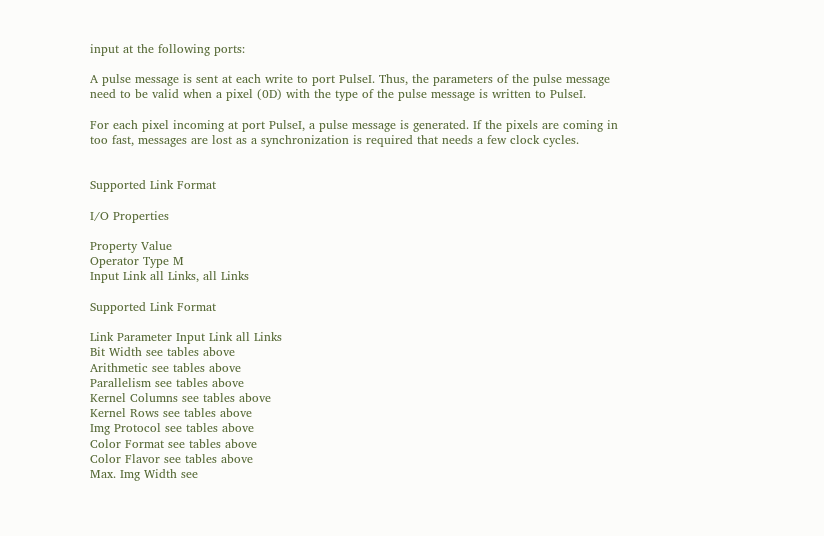input at the following ports:

A pulse message is sent at each write to port PulseI. Thus, the parameters of the pulse message need to be valid when a pixel (0D) with the type of the pulse message is written to PulseI.

For each pixel incoming at port PulseI, a pulse message is generated. If the pixels are coming in too fast, messages are lost as a synchronization is required that needs a few clock cycles.


Supported Link Format

I/O Properties

Property Value
Operator Type M
Input Link all Links, all Links

Supported Link Format

Link Parameter Input Link all Links
Bit Width see tables above
Arithmetic see tables above
Parallelism see tables above
Kernel Columns see tables above
Kernel Rows see tables above
Img Protocol see tables above
Color Format see tables above
Color Flavor see tables above
Max. Img Width see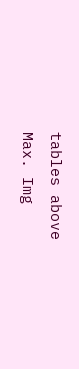tables above
Max. Img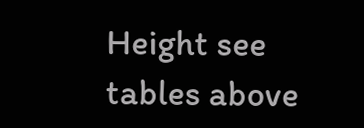Height see tables above